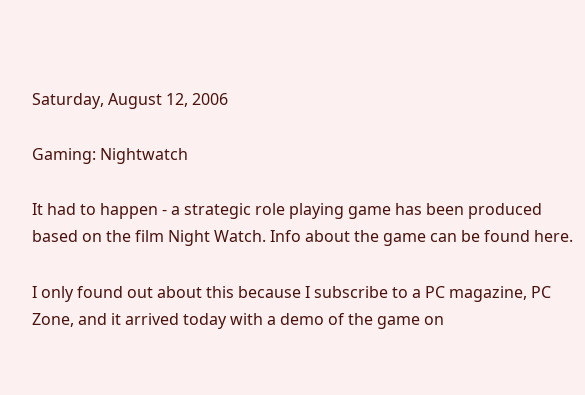Saturday, August 12, 2006

Gaming: Nightwatch

It had to happen - a strategic role playing game has been produced based on the film Night Watch. Info about the game can be found here.

I only found out about this because I subscribe to a PC magazine, PC Zone, and it arrived today with a demo of the game on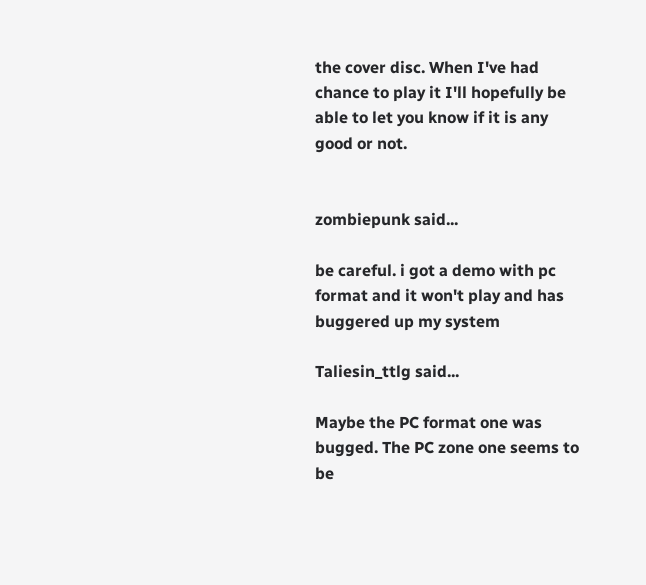the cover disc. When I've had chance to play it I'll hopefully be able to let you know if it is any good or not.


zombiepunk said...

be careful. i got a demo with pc format and it won't play and has buggered up my system

Taliesin_ttlg said...

Maybe the PC format one was bugged. The PC zone one seems to be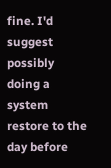fine. I'd suggest possibly doing a system restore to the day before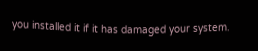you installed it if it has damaged your system.